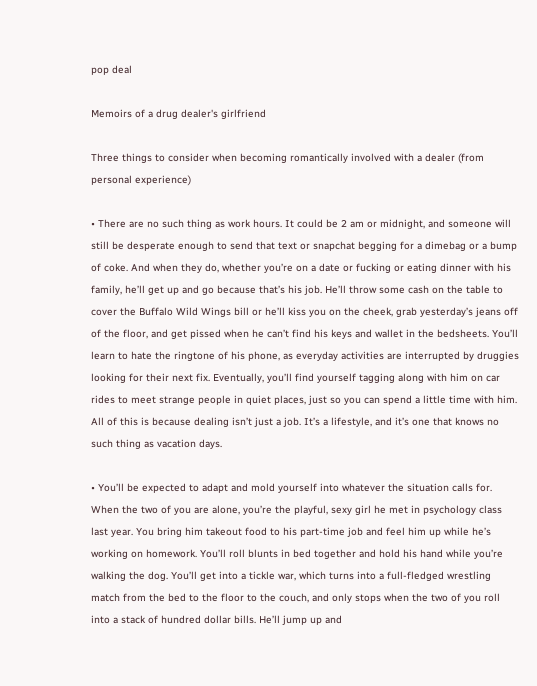pop deal

Memoirs of a drug dealer's girlfriend

Three things to consider when becoming romantically involved with a dealer (from personal experience)

• There are no such thing as work hours. It could be 2 am or midnight, and someone will still be desperate enough to send that text or snapchat begging for a dimebag or a bump of coke. And when they do, whether you’re on a date or fucking or eating dinner with his family, he’ll get up and go because that’s his job. He’ll throw some cash on the table to cover the Buffalo Wild Wings bill or he’ll kiss you on the cheek, grab yesterday’s jeans off of the floor, and get pissed when he can’t find his keys and wallet in the bedsheets. You’ll learn to hate the ringtone of his phone, as everyday activities are interrupted by druggies looking for their next fix. Eventually, you’ll find yourself tagging along with him on car rides to meet strange people in quiet places, just so you can spend a little time with him. All of this is because dealing isn’t just a job. It’s a lifestyle, and it’s one that knows no such thing as vacation days.

• You’ll be expected to adapt and mold yourself into whatever the situation calls for. When the two of you are alone, you’re the playful, sexy girl he met in psychology class last year. You bring him takeout food to his part-time job and feel him up while he’s working on homework. You’ll roll blunts in bed together and hold his hand while you’re walking the dog. You’ll get into a tickle war, which turns into a full-fledged wrestling match from the bed to the floor to the couch, and only stops when the two of you roll into a stack of hundred dollar bills. He’ll jump up and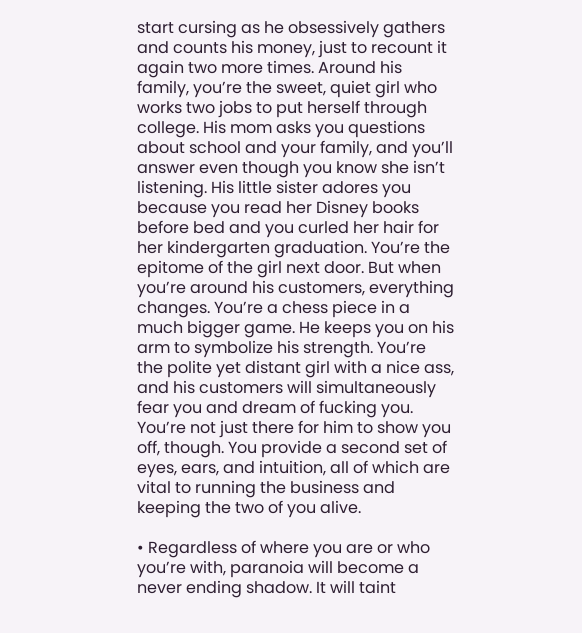start cursing as he obsessively gathers and counts his money, just to recount it again two more times. Around his family, you’re the sweet, quiet girl who works two jobs to put herself through college. His mom asks you questions about school and your family, and you’ll answer even though you know she isn’t listening. His little sister adores you because you read her Disney books before bed and you curled her hair for her kindergarten graduation. You’re the epitome of the girl next door. But when you’re around his customers, everything changes. You’re a chess piece in a much bigger game. He keeps you on his arm to symbolize his strength. You’re the polite yet distant girl with a nice ass, and his customers will simultaneously fear you and dream of fucking you. You’re not just there for him to show you off, though. You provide a second set of eyes, ears, and intuition, all of which are vital to running the business and keeping the two of you alive.

• Regardless of where you are or who you’re with, paranoia will become a never ending shadow. It will taint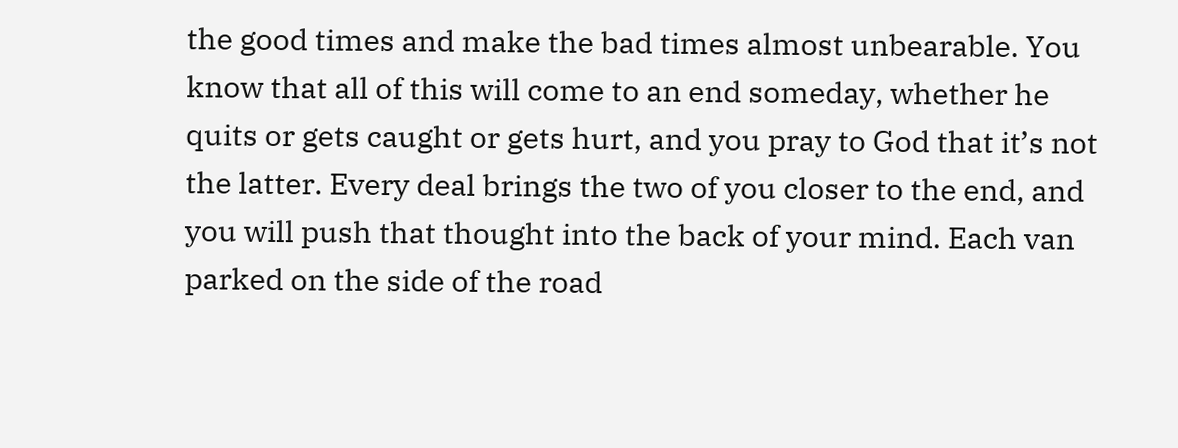the good times and make the bad times almost unbearable. You know that all of this will come to an end someday, whether he quits or gets caught or gets hurt, and you pray to God that it’s not the latter. Every deal brings the two of you closer to the end, and you will push that thought into the back of your mind. Each van parked on the side of the road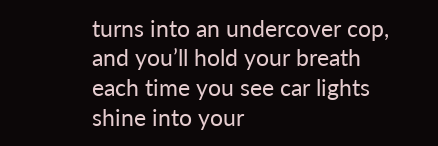turns into an undercover cop, and you’ll hold your breath each time you see car lights shine into your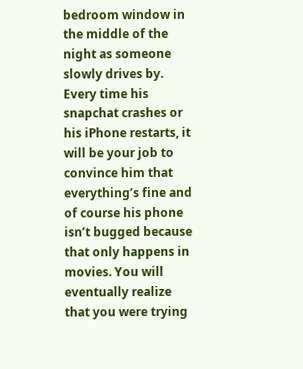bedroom window in the middle of the night as someone slowly drives by. Every time his snapchat crashes or his iPhone restarts, it will be your job to convince him that everything’s fine and of course his phone isn’t bugged because that only happens in movies. You will eventually realize that you were trying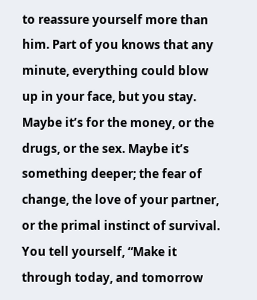to reassure yourself more than him. Part of you knows that any minute, everything could blow up in your face, but you stay. Maybe it’s for the money, or the drugs, or the sex. Maybe it’s something deeper; the fear of change, the love of your partner, or the primal instinct of survival. You tell yourself, “Make it through today, and tomorrow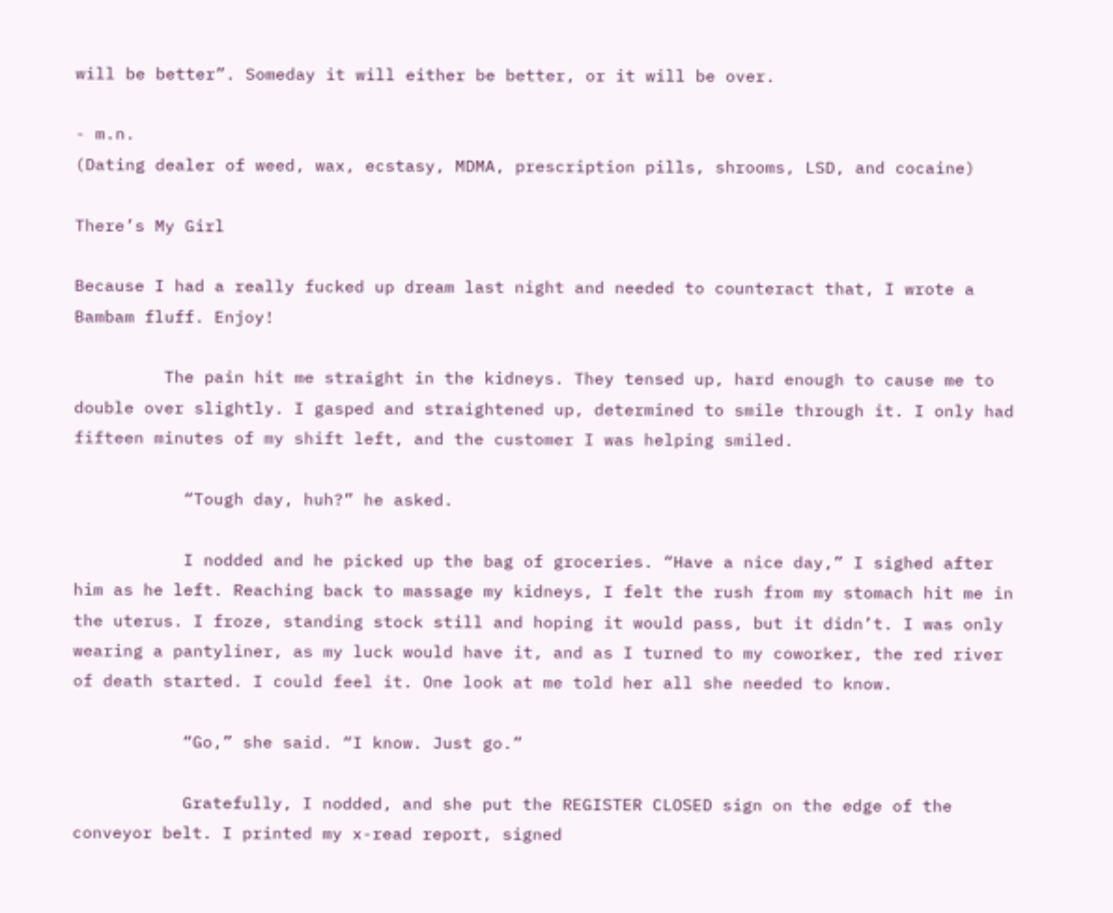will be better”. Someday it will either be better, or it will be over.

- m.n.
(Dating dealer of weed, wax, ecstasy, MDMA, prescription pills, shrooms, LSD, and cocaine)

There’s My Girl

Because I had a really fucked up dream last night and needed to counteract that, I wrote a Bambam fluff. Enjoy!

         The pain hit me straight in the kidneys. They tensed up, hard enough to cause me to double over slightly. I gasped and straightened up, determined to smile through it. I only had fifteen minutes of my shift left, and the customer I was helping smiled.

           “Tough day, huh?” he asked.

           I nodded and he picked up the bag of groceries. “Have a nice day,” I sighed after him as he left. Reaching back to massage my kidneys, I felt the rush from my stomach hit me in the uterus. I froze, standing stock still and hoping it would pass, but it didn’t. I was only wearing a pantyliner, as my luck would have it, and as I turned to my coworker, the red river of death started. I could feel it. One look at me told her all she needed to know.

           “Go,” she said. “I know. Just go.”

           Gratefully, I nodded, and she put the REGISTER CLOSED sign on the edge of the conveyor belt. I printed my x-read report, signed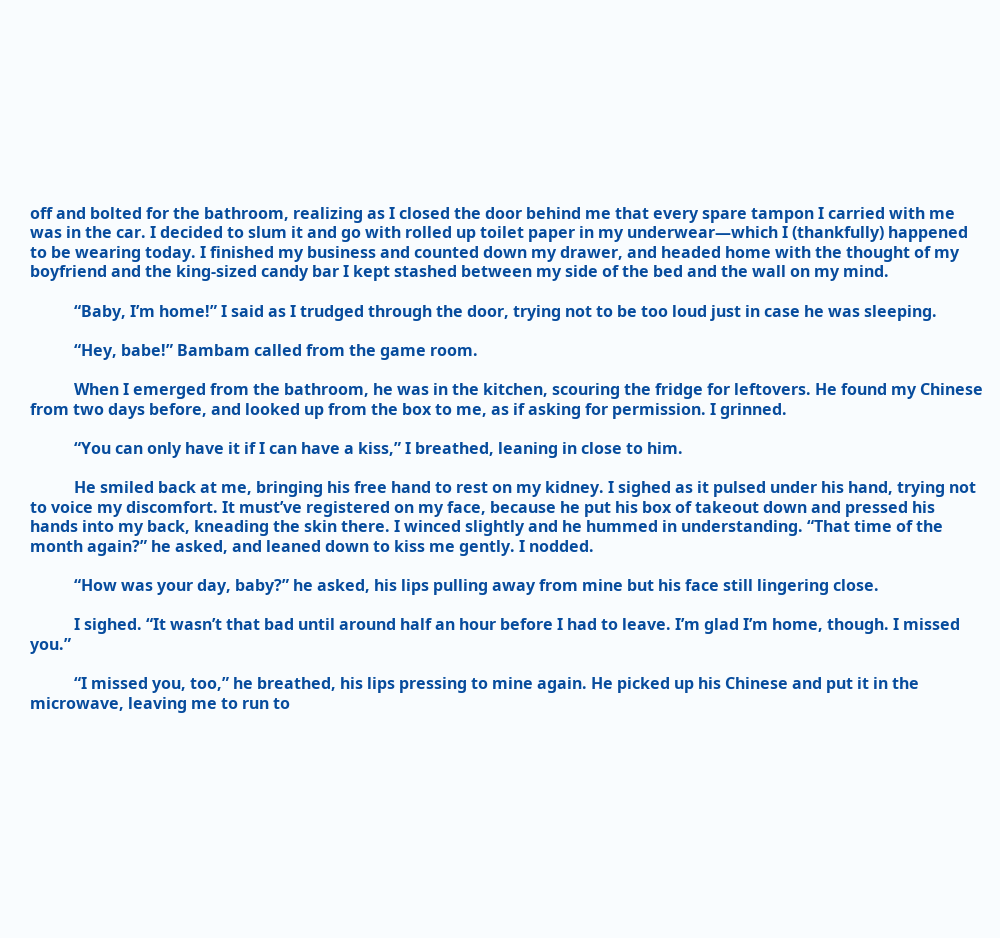off and bolted for the bathroom, realizing as I closed the door behind me that every spare tampon I carried with me was in the car. I decided to slum it and go with rolled up toilet paper in my underwear—which I (thankfully) happened to be wearing today. I finished my business and counted down my drawer, and headed home with the thought of my boyfriend and the king-sized candy bar I kept stashed between my side of the bed and the wall on my mind.

           “Baby, I’m home!” I said as I trudged through the door, trying not to be too loud just in case he was sleeping.

           “Hey, babe!” Bambam called from the game room.

           When I emerged from the bathroom, he was in the kitchen, scouring the fridge for leftovers. He found my Chinese from two days before, and looked up from the box to me, as if asking for permission. I grinned.

           “You can only have it if I can have a kiss,” I breathed, leaning in close to him.

           He smiled back at me, bringing his free hand to rest on my kidney. I sighed as it pulsed under his hand, trying not to voice my discomfort. It must’ve registered on my face, because he put his box of takeout down and pressed his hands into my back, kneading the skin there. I winced slightly and he hummed in understanding. “That time of the month again?” he asked, and leaned down to kiss me gently. I nodded.

           “How was your day, baby?” he asked, his lips pulling away from mine but his face still lingering close.

           I sighed. “It wasn’t that bad until around half an hour before I had to leave. I’m glad I’m home, though. I missed you.”

           “I missed you, too,” he breathed, his lips pressing to mine again. He picked up his Chinese and put it in the microwave, leaving me to run to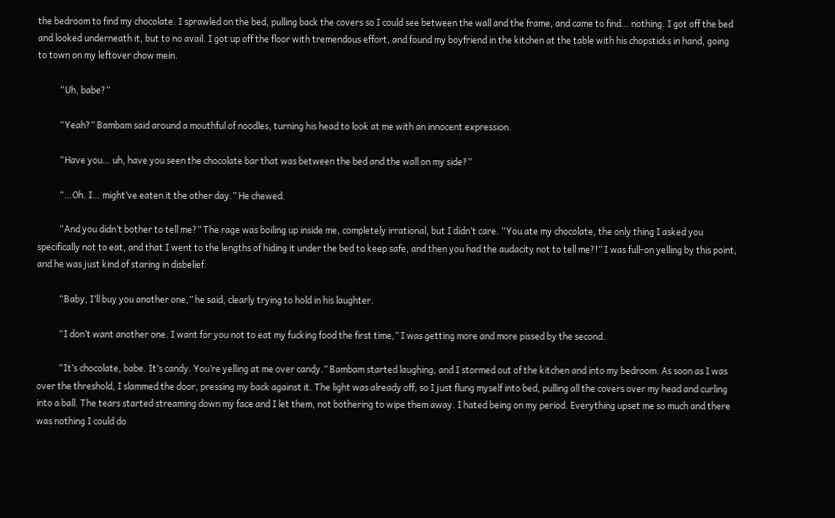the bedroom to find my chocolate. I sprawled on the bed, pulling back the covers so I could see between the wall and the frame, and came to find… nothing. I got off the bed and looked underneath it, but to no avail. I got up off the floor with tremendous effort, and found my boyfriend in the kitchen at the table with his chopsticks in hand, going to town on my leftover chow mein.

           “Uh, babe?”

           “Yeah?” Bambam said around a mouthful of noodles, turning his head to look at me with an innocent expression.

           “Have you… uh, have you seen the chocolate bar that was between the bed and the wall on my side?”

           “…Oh. I… might’ve eaten it the other day.” He chewed.

           “And you didn’t bother to tell me?” The rage was boiling up inside me, completely irrational, but I didn’t care. “You ate my chocolate, the only thing I asked you specifically not to eat, and that I went to the lengths of hiding it under the bed to keep safe, and then you had the audacity not to tell me?!” I was full-on yelling by this point, and he was just kind of staring in disbelief.

           “Baby, I’ll buy you another one,” he said, clearly trying to hold in his laughter.

           “I don’t want another one. I want for you not to eat my fucking food the first time,” I was getting more and more pissed by the second.

           “It’s chocolate, babe. It’s candy. You’re yelling at me over candy.” Bambam started laughing, and I stormed out of the kitchen and into my bedroom. As soon as I was over the threshold, I slammed the door, pressing my back against it. The light was already off, so I just flung myself into bed, pulling all the covers over my head and curling into a ball. The tears started streaming down my face and I let them, not bothering to wipe them away. I hated being on my period. Everything upset me so much and there was nothing I could do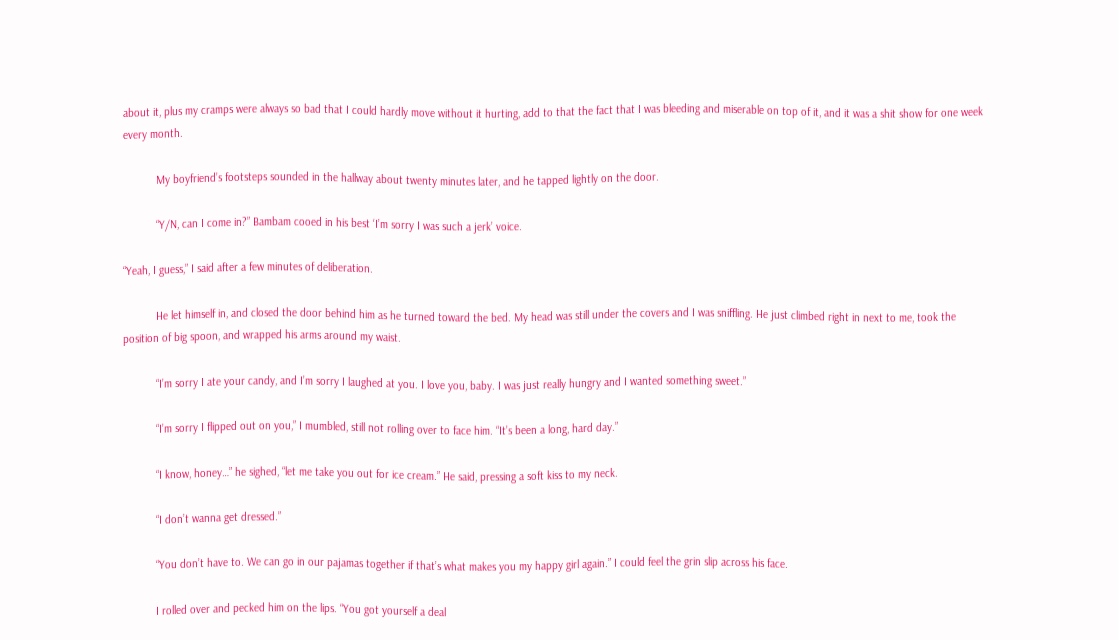about it, plus my cramps were always so bad that I could hardly move without it hurting, add to that the fact that I was bleeding and miserable on top of it, and it was a shit show for one week every month.

           My boyfriend’s footsteps sounded in the hallway about twenty minutes later, and he tapped lightly on the door.

           “Y/N, can I come in?” Bambam cooed in his best ‘I’m sorry I was such a jerk’ voice.

“Yeah, I guess,” I said after a few minutes of deliberation.

           He let himself in, and closed the door behind him as he turned toward the bed. My head was still under the covers and I was sniffling. He just climbed right in next to me, took the position of big spoon, and wrapped his arms around my waist.

           “I’m sorry I ate your candy, and I’m sorry I laughed at you. I love you, baby. I was just really hungry and I wanted something sweet.”

           “I’m sorry I flipped out on you,” I mumbled, still not rolling over to face him. “It’s been a long, hard day.”

           “I know, honey…” he sighed, “let me take you out for ice cream.” He said, pressing a soft kiss to my neck.

           “I don’t wanna get dressed.”

           “You don’t have to. We can go in our pajamas together if that’s what makes you my happy girl again.” I could feel the grin slip across his face.

           I rolled over and pecked him on the lips. “You got yourself a deal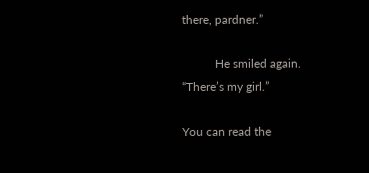there, pardner.”

           He smiled again. “There’s my girl.”

You can read the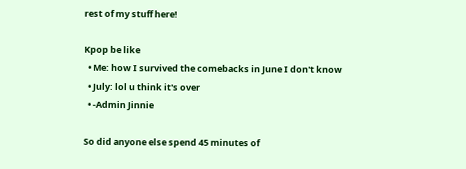rest of my stuff here!

Kpop be like
  • Me: how I survived the comebacks in June I don't know
  • July: lol u think it's over
  • -Admin Jinnie

So did anyone else spend 45 minutes of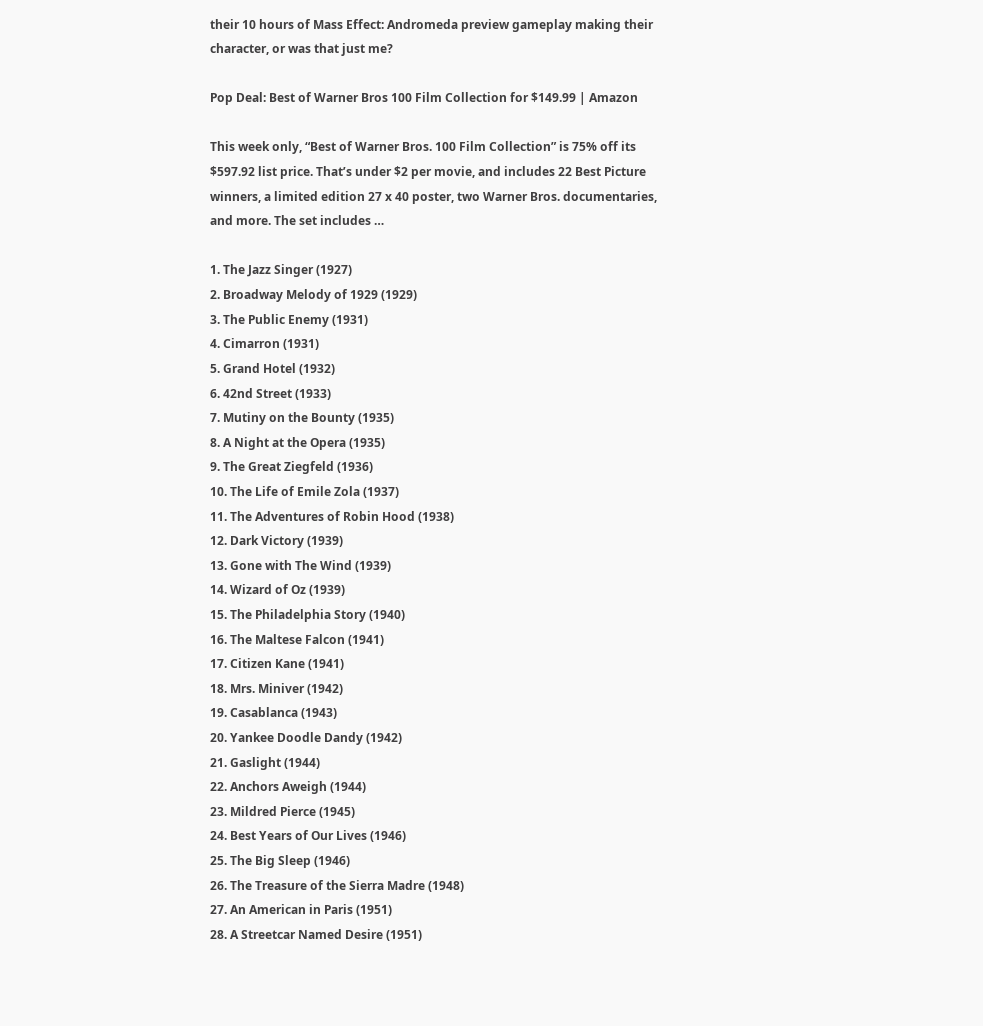their 10 hours of Mass Effect: Andromeda preview gameplay making their character, or was that just me?

Pop Deal: Best of Warner Bros 100 Film Collection for $149.99 | Amazon

This week only, “Best of Warner Bros. 100 Film Collection” is 75% off its $597.92 list price. That’s under $2 per movie, and includes 22 Best Picture winners, a limited edition 27 x 40 poster, two Warner Bros. documentaries, and more. The set includes …

1. The Jazz Singer (1927)
2. Broadway Melody of 1929 (1929)
3. The Public Enemy (1931)
4. Cimarron (1931)
5. Grand Hotel (1932)
6. 42nd Street (1933)
7. Mutiny on the Bounty (1935)
8. A Night at the Opera (1935)
9. The Great Ziegfeld (1936)
10. The Life of Emile Zola (1937)
11. The Adventures of Robin Hood (1938)
12. Dark Victory (1939)
13. Gone with The Wind (1939)
14. Wizard of Oz (1939)
15. The Philadelphia Story (1940)
16. The Maltese Falcon (1941)
17. Citizen Kane (1941)
18. Mrs. Miniver (1942)
19. Casablanca (1943)
20. Yankee Doodle Dandy (1942)
21. Gaslight (1944)
22. Anchors Aweigh (1944)
23. Mildred Pierce (1945)
24. Best Years of Our Lives (1946)
25. The Big Sleep (1946)
26. The Treasure of the Sierra Madre (1948)
27. An American in Paris (1951)
28. A Streetcar Named Desire (1951)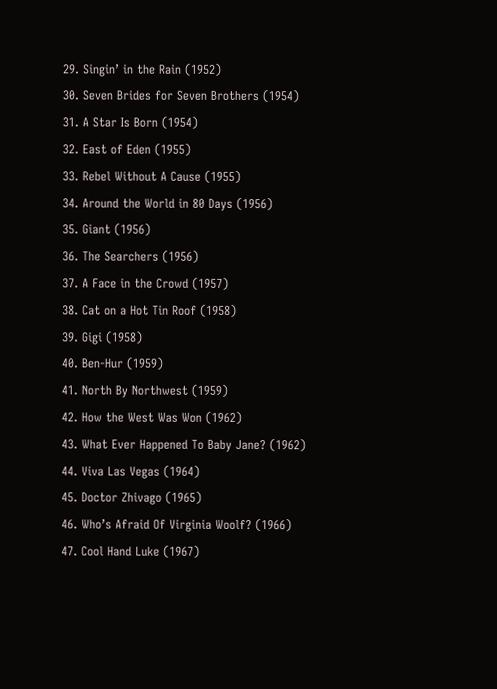29. Singin’ in the Rain (1952)
30. Seven Brides for Seven Brothers (1954)
31. A Star Is Born (1954)
32. East of Eden (1955)
33. Rebel Without A Cause (1955)
34. Around the World in 80 Days (1956)
35. Giant (1956)
36. The Searchers (1956)
37. A Face in the Crowd (1957)
38. Cat on a Hot Tin Roof (1958)
39. Gigi (1958)
40. Ben-Hur (1959)
41. North By Northwest (1959)
42. How the West Was Won (1962)
43. What Ever Happened To Baby Jane? (1962)
44. Viva Las Vegas (1964)
45. Doctor Zhivago (1965)
46. Who’s Afraid Of Virginia Woolf? (1966)
47. Cool Hand Luke (1967)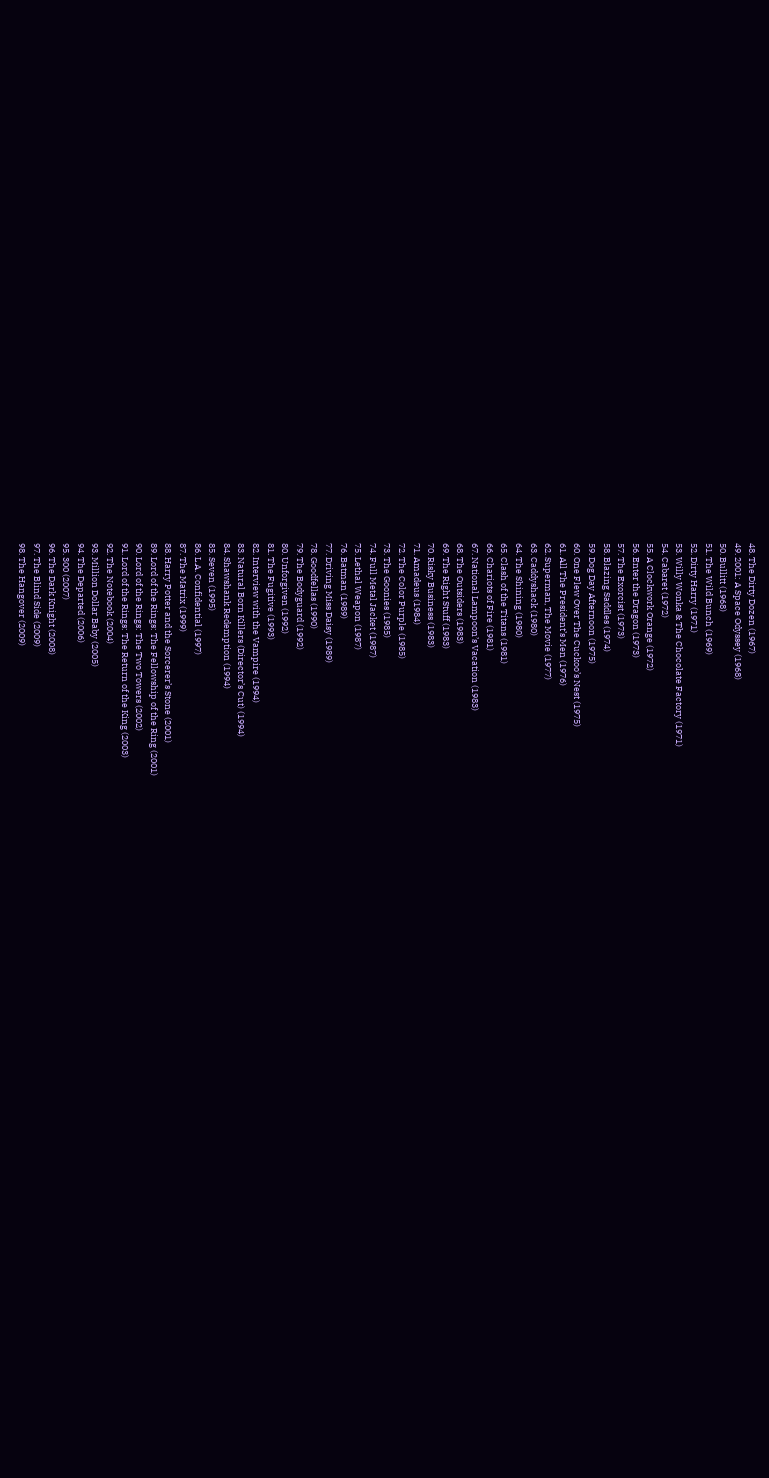48. The Dirty Dozen (1967)
49. 2001: A Space Odyssey (1968)
50. Bullitt (1968)
51. The Wild Bunch (1969)
52. Dirty Harry (1971)
53. Willy Wonka & The Chocolate Factory (1971)
54. Cabaret (1972)
55. A Clockwork Orange (1972)
56. Enter the Dragon (1973)
57. The Exorcist (1973)
58. Blazing Saddles (1974)
59. Dog Day Afternoon (1975)
60. One Flew Over The Cuckoo’s Nest (1975)
61. All The President’s Men (1976)
62. Superman, The Movie (1977)
63. Caddyshack (1980)
64. The Shining (1980)
65. Clash of the Titans (1981)
66. Chariots of Fire (1981)
67. National Lampoon’s Vacation (1983)
68. The Outsiders (1983)
69. The Right Stuff (1983)
70. Risky Business (1983)
71. Amadeus (1984)
72. The Color Purple (1985)
73. The Goonies (1985)
74. Full Metal Jacket (1987)
75. Lethal Weapon (1987)
76. Batman (1989)
77. Driving Miss Daisy (1989)
78. Goodfellas (1990)
79. The Bodyguard (1992)
80. Unforgiven (1992)
81. The Fugitive (1993)
82. Interview with the Vampire (1994)
83. Natural Born Killers (Director’s Cut) (1994)
84. Shawshank Redemption (1994)
85. Seven (1995)
86. L.A. Confidential (1997)
87. The Matrix (1999)
88. Harry Potter and the Sorcerer’s Stone (2001)
89. Lord of the Rings: The Fellowship of the Ring (2001)
90. Lord of the Rings: The Two Towers (2002)
91. Lord of the Rings: The Return of the King (2003)
92. The Notebook (2004)
93. Million Dollar Baby (2005)
94. The Departed (2006)
95. 300 (2007)
96. The Dark Knight (2008)
97. The Blind Side (2009)
98. The Hangover (2009)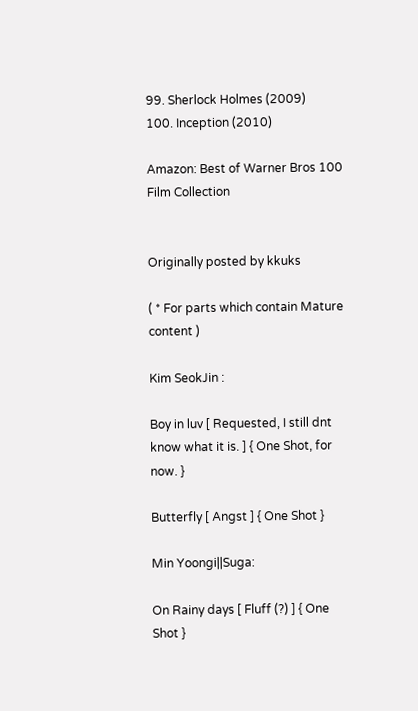99. Sherlock Holmes (2009)
100. Inception (2010)

Amazon: Best of Warner Bros 100 Film Collection


Originally posted by kkuks

( * For parts which contain Mature content )

Kim SeokJin :

Boy in luv [ Requested, I still dnt know what it is. ] { One Shot, for now. }

Butterfly [ Angst ] { One Shot }

Min Yoongi||Suga:

On Rainy days [ Fluff (?) ] { One Shot }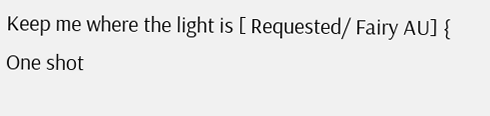Keep me where the light is [ Requested/ Fairy AU] { One shot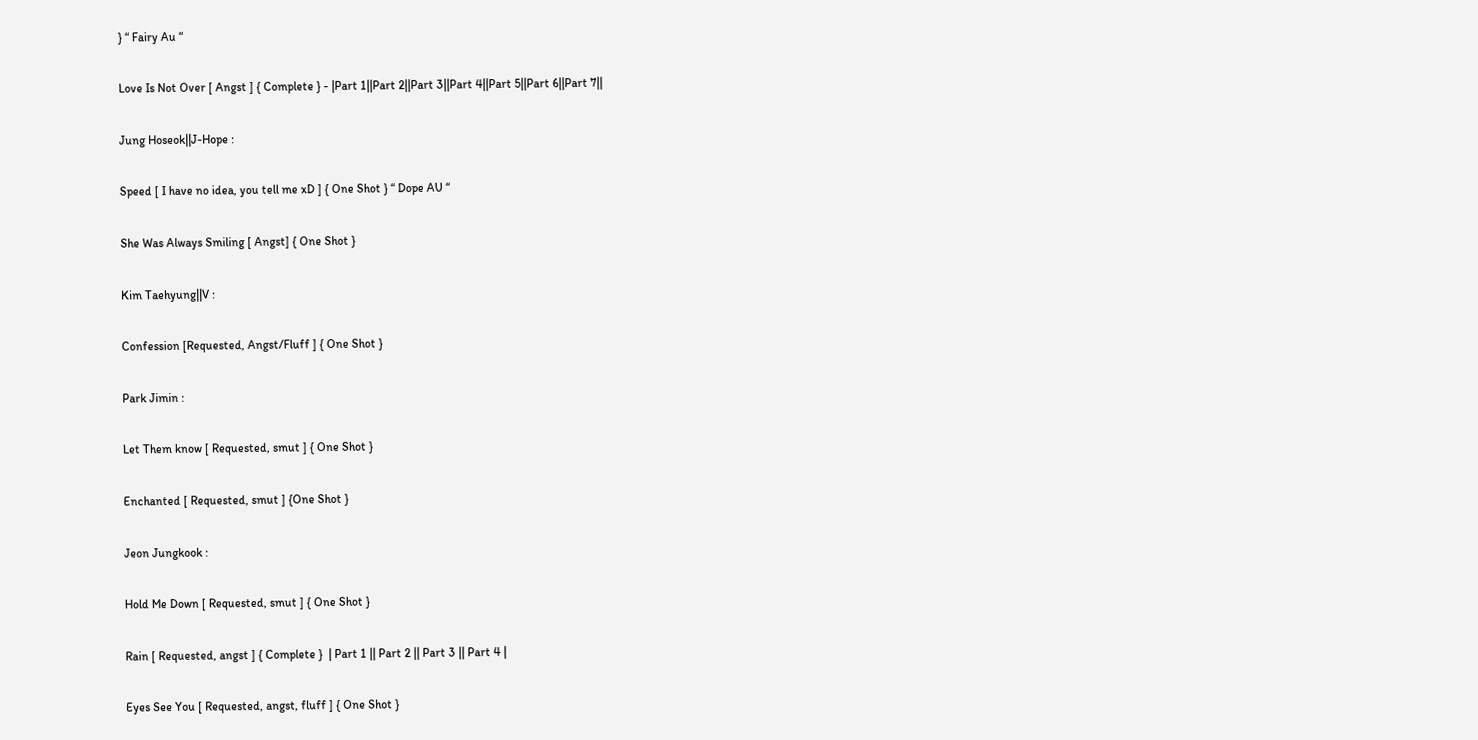} “ Fairy Au “

Love Is Not Over [ Angst ] { Complete } - |Part 1||Part 2||Part 3||Part 4||Part 5||Part 6||Part 7||

Jung Hoseok||J-Hope :

Speed [ I have no idea, you tell me xD ] { One Shot } “ Dope AU “

She Was Always Smiling [ Angst] { One Shot }

Kim Taehyung||V :

Confession [Requested, Angst/Fluff ] { One Shot }

Park Jimin :

Let Them know [ Requested, smut ] { One Shot }

Enchanted [ Requested, smut ] {One Shot }

Jeon Jungkook :

Hold Me Down [ Requested, smut ] { One Shot }

Rain [ Requested, angst ] { Complete }  | Part 1 || Part 2 || Part 3 || Part 4 |

Eyes See You [ Requested, angst, fluff ] { One Shot }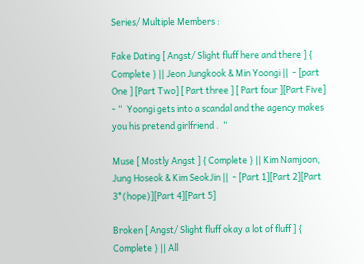Series/ Multiple Members :

Fake Dating [ Angst/ Slight fluff here and there ] { Complete } || Jeon Jungkook & Min Yoongi ||  - [part One ] [Part Two] [ Part three ] [ Part four ][Part Five]  - “  Yoongi gets into a scandal and the agency makes you his pretend girlfriend .  “

Muse [ Mostly Angst ] { Complete } || Kim Namjoon, Jung Hoseok & Kim SeokJin ||  - [Part 1][Part 2][Part 3*(hope)][Part 4][Part 5]

Broken [ Angst/ Slight fluff okay a lot of fluff ] { Complete } || All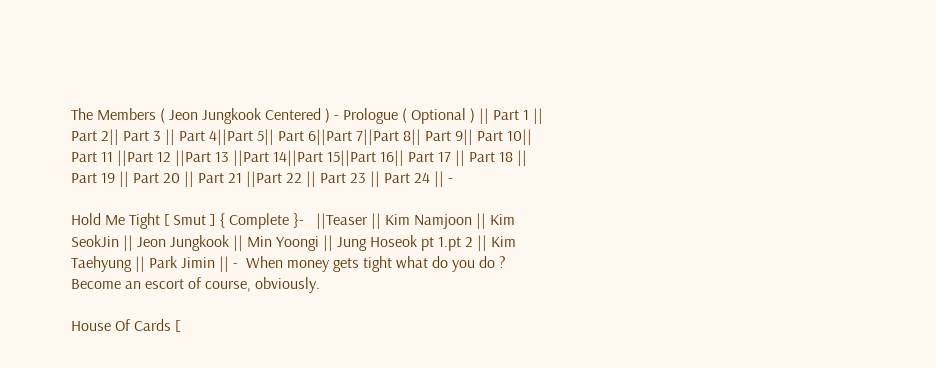The Members ( Jeon Jungkook Centered ) - Prologue ( Optional ) || Part 1 || Part 2|| Part 3 || Part 4||Part 5|| Part 6||Part 7||Part 8|| Part 9|| Part 10|| Part 11 ||Part 12 ||Part 13 ||Part 14||Part 15||Part 16|| Part 17 || Part 18 || Part 19 || Part 20 || Part 21 ||Part 22 || Part 23 || Part 24 || -

Hold Me Tight [ Smut ] { Complete }-   ||Teaser || Kim Namjoon || Kim SeokJin || Jeon Jungkook || Min Yoongi || Jung Hoseok pt 1.pt 2 || Kim Taehyung || Park Jimin || -  When money gets tight what do you do ? Become an escort of course, obviously.

House Of Cards [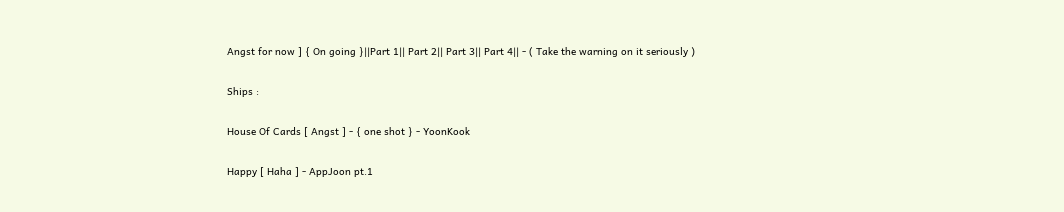Angst for now ] { On going }||Part 1|| Part 2|| Part 3|| Part 4|| - ( Take the warning on it seriously )

Ships :

House Of Cards [ Angst ] - { one shot } - YoonKook

Happy [ Haha ] - AppJoon pt.1